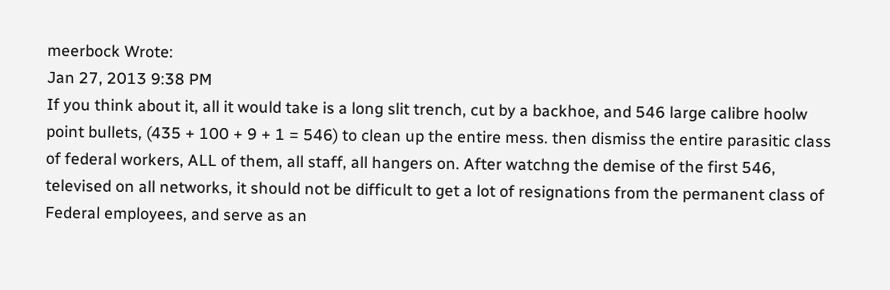meerbock Wrote:
Jan 27, 2013 9:38 PM
If you think about it, all it would take is a long slit trench, cut by a backhoe, and 546 large calibre hoolw point bullets, (435 + 100 + 9 + 1 = 546) to clean up the entire mess. then dismiss the entire parasitic class of federal workers, ALL of them, all staff, all hangers on. After watchng the demise of the first 546, televised on all networks, it should not be difficult to get a lot of resignations from the permanent class of Federal employees, and serve as an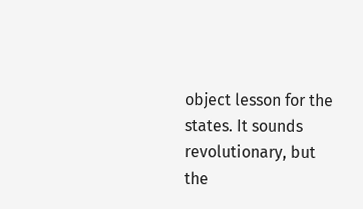object lesson for the states. It sounds revolutionary, but the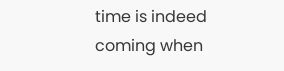time is indeed coming when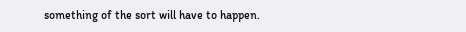something of the sort will have to happen.